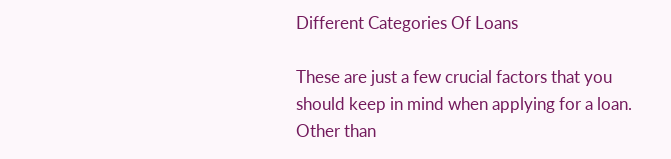Different Categories Of Loans

These are just a few crucial factors that you should keep in mind when applying for a loan. Other than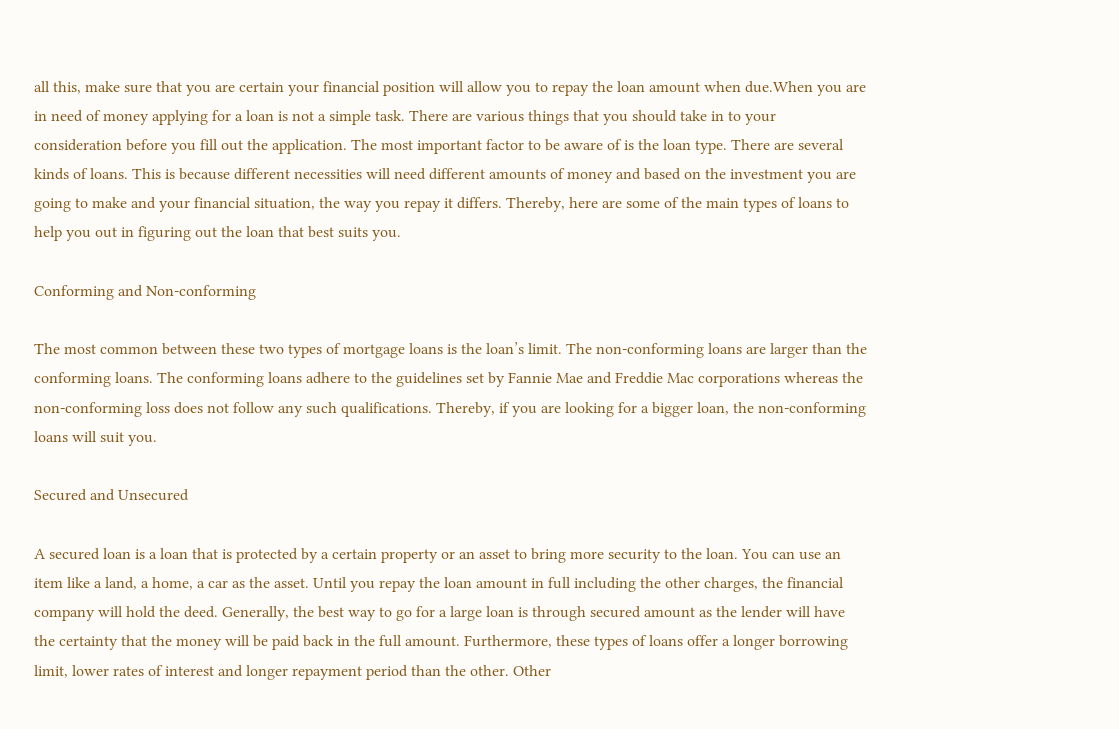all this, make sure that you are certain your financial position will allow you to repay the loan amount when due.When you are in need of money applying for a loan is not a simple task. There are various things that you should take in to your consideration before you fill out the application. The most important factor to be aware of is the loan type. There are several kinds of loans. This is because different necessities will need different amounts of money and based on the investment you are going to make and your financial situation, the way you repay it differs. Thereby, here are some of the main types of loans to help you out in figuring out the loan that best suits you.

Conforming and Non-conforming

The most common between these two types of mortgage loans is the loan’s limit. The non-conforming loans are larger than the conforming loans. The conforming loans adhere to the guidelines set by Fannie Mae and Freddie Mac corporations whereas the non-conforming loss does not follow any such qualifications. Thereby, if you are looking for a bigger loan, the non-conforming loans will suit you.

Secured and Unsecured

A secured loan is a loan that is protected by a certain property or an asset to bring more security to the loan. You can use an item like a land, a home, a car as the asset. Until you repay the loan amount in full including the other charges, the financial company will hold the deed. Generally, the best way to go for a large loan is through secured amount as the lender will have the certainty that the money will be paid back in the full amount. Furthermore, these types of loans offer a longer borrowing limit, lower rates of interest and longer repayment period than the other. Other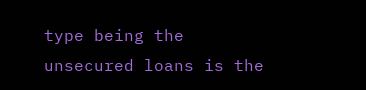type being the unsecured loans is the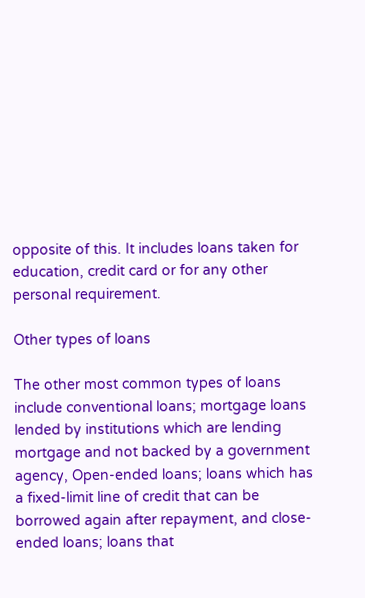opposite of this. It includes loans taken for education, credit card or for any other personal requirement.

Other types of loans

The other most common types of loans include conventional loans; mortgage loans lended by institutions which are lending mortgage and not backed by a government agency, Open-ended loans; loans which has a fixed-limit line of credit that can be borrowed again after repayment, and close-ended loans; loans that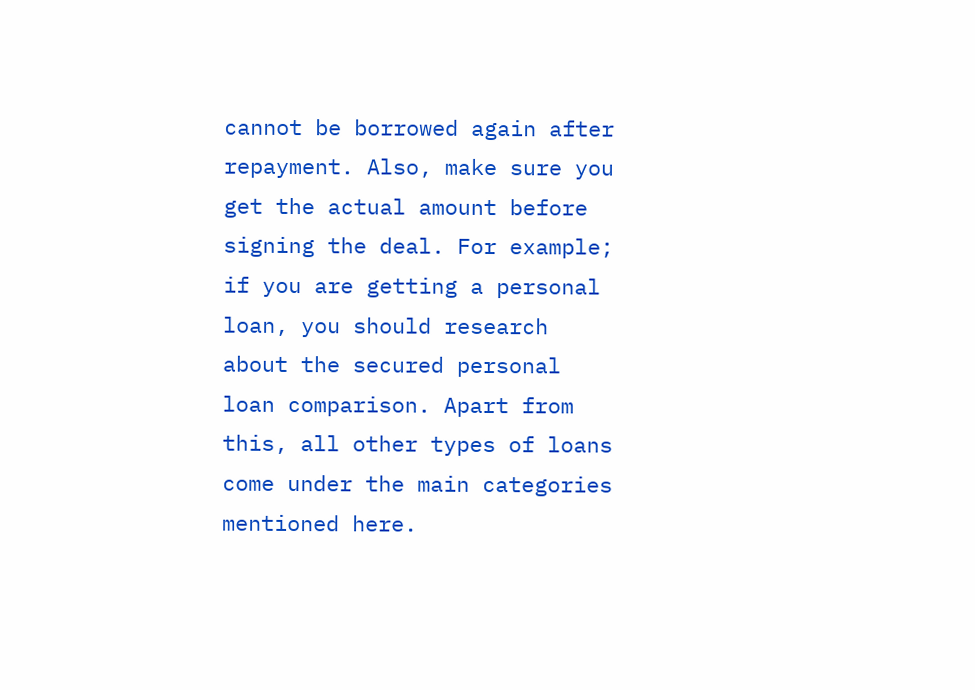cannot be borrowed again after repayment. Also, make sure you get the actual amount before signing the deal. For example; if you are getting a personal loan, you should research about the secured personal loan comparison. Apart from this, all other types of loans come under the main categories mentioned here.